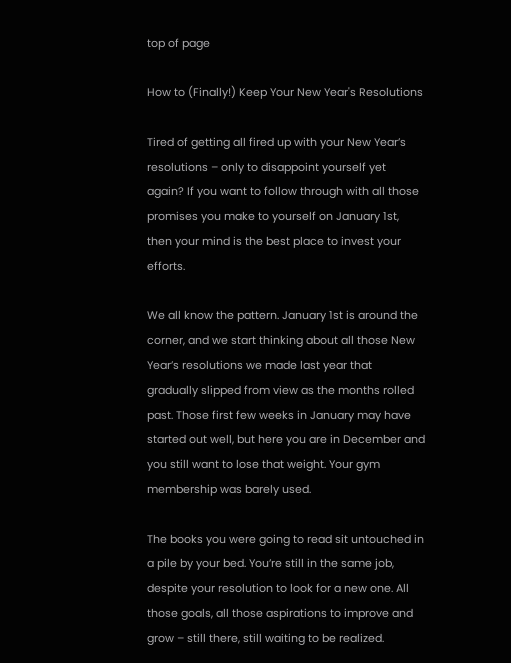top of page

How to (Finally!) Keep Your New Year's Resolutions

Tired of getting all fired up with your New Year’s resolutions – only to disappoint yourself yet again? If you want to follow through with all those promises you make to yourself on January 1st, then your mind is the best place to invest your efforts.

We all know the pattern. January 1st is around the corner, and we start thinking about all those New Year’s resolutions we made last year that gradually slipped from view as the months rolled past. Those first few weeks in January may have started out well, but here you are in December and you still want to lose that weight. Your gym membership was barely used.

The books you were going to read sit untouched in a pile by your bed. You’re still in the same job, despite your resolution to look for a new one. All those goals, all those aspirations to improve and grow – still there, still waiting to be realized.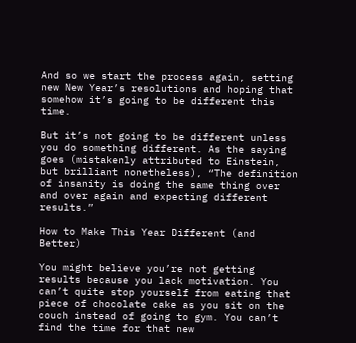And so we start the process again, setting new New Year’s resolutions and hoping that somehow it’s going to be different this time.

But it’s not going to be different unless you do something different. As the saying goes (mistakenly attributed to Einstein, but brilliant nonetheless), “The definition of insanity is doing the same thing over and over again and expecting different results.”

How to Make This Year Different (and Better)

You might believe you’re not getting results because you lack motivation. You can’t quite stop yourself from eating that piece of chocolate cake as you sit on the couch instead of going to gym. You can’t find the time for that new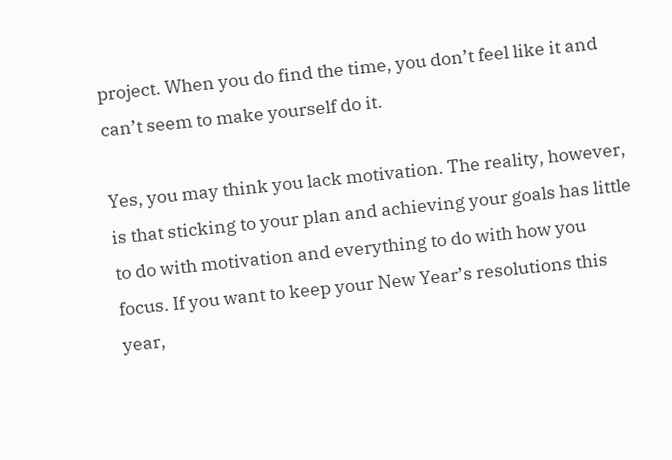project. When you do find the time, you don’t feel like it and can’t seem to make yourself do it.

Yes, you may think you lack motivation. The reality, however, is that sticking to your plan and achieving your goals has little to do with motivation and everything to do with how you focus. If you want to keep your New Year’s resolutions this year,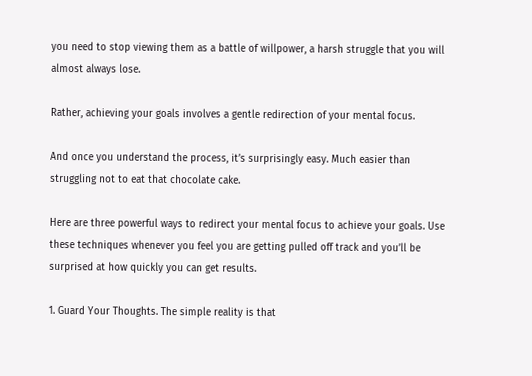you need to stop viewing them as a battle of willpower, a harsh struggle that you will almost always lose.

Rather, achieving your goals involves a gentle redirection of your mental focus.

And once you understand the process, it’s surprisingly easy. Much easier than struggling not to eat that chocolate cake.

Here are three powerful ways to redirect your mental focus to achieve your goals. Use these techniques whenever you feel you are getting pulled off track and you’ll be surprised at how quickly you can get results.

1. Guard Your Thoughts. The simple reality is that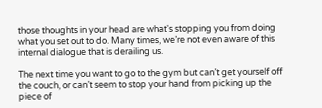those thoughts in your head are what's stopping you from doing what you set out to do. Many times, we’re not even aware of this internal dialogue that is derailing us.

The next time you want to go to the gym but can’t get yourself off the couch, or can’t seem to stop your hand from picking up the piece of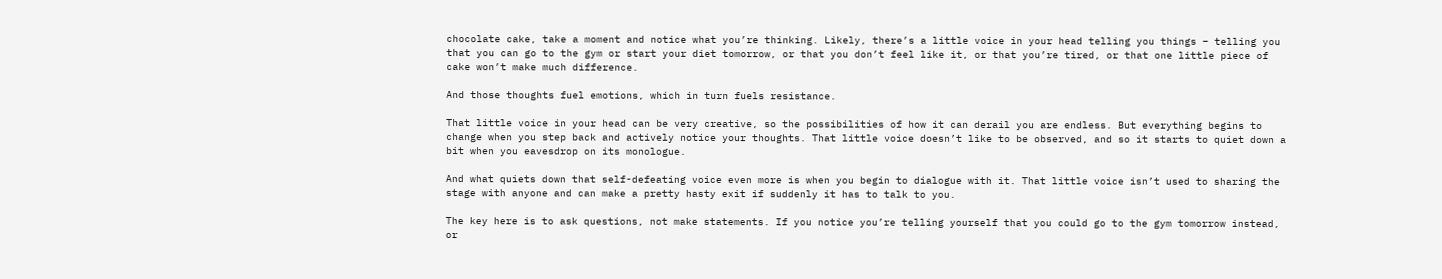chocolate cake, take a moment and notice what you’re thinking. Likely, there’s a little voice in your head telling you things – telling you that you can go to the gym or start your diet tomorrow, or that you don’t feel like it, or that you’re tired, or that one little piece of cake won’t make much difference.

And those thoughts fuel emotions, which in turn fuels resistance.

That little voice in your head can be very creative, so the possibilities of how it can derail you are endless. But everything begins to change when you step back and actively notice your thoughts. That little voice doesn’t like to be observed, and so it starts to quiet down a bit when you eavesdrop on its monologue.

And what quiets down that self-defeating voice even more is when you begin to dialogue with it. That little voice isn’t used to sharing the stage with anyone and can make a pretty hasty exit if suddenly it has to talk to you.

The key here is to ask questions, not make statements. If you notice you’re telling yourself that you could go to the gym tomorrow instead, or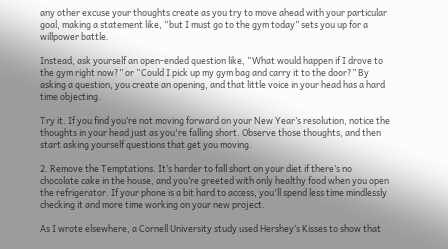any other excuse your thoughts create as you try to move ahead with your particular goal, making a statement like, “but I must go to the gym today” sets you up for a willpower battle.

Instead, ask yourself an open-ended question like, “What would happen if I drove to the gym right now?” or “Could I pick up my gym bag and carry it to the door?” By asking a question, you create an opening, and that little voice in your head has a hard time objecting.

Try it. If you find you’re not moving forward on your New Year’s resolution, notice the thoughts in your head just as you're falling short. Observe those thoughts, and then start asking yourself questions that get you moving.

2. Remove the Temptations. It’s harder to fall short on your diet if there’s no chocolate cake in the house, and you’re greeted with only healthy food when you open the refrigerator. If your phone is a bit hard to access, you'll spend less time mindlessly checking it and more time working on your new project.

As I wrote elsewhere, a Cornell University study used Hershey’s Kisses to show that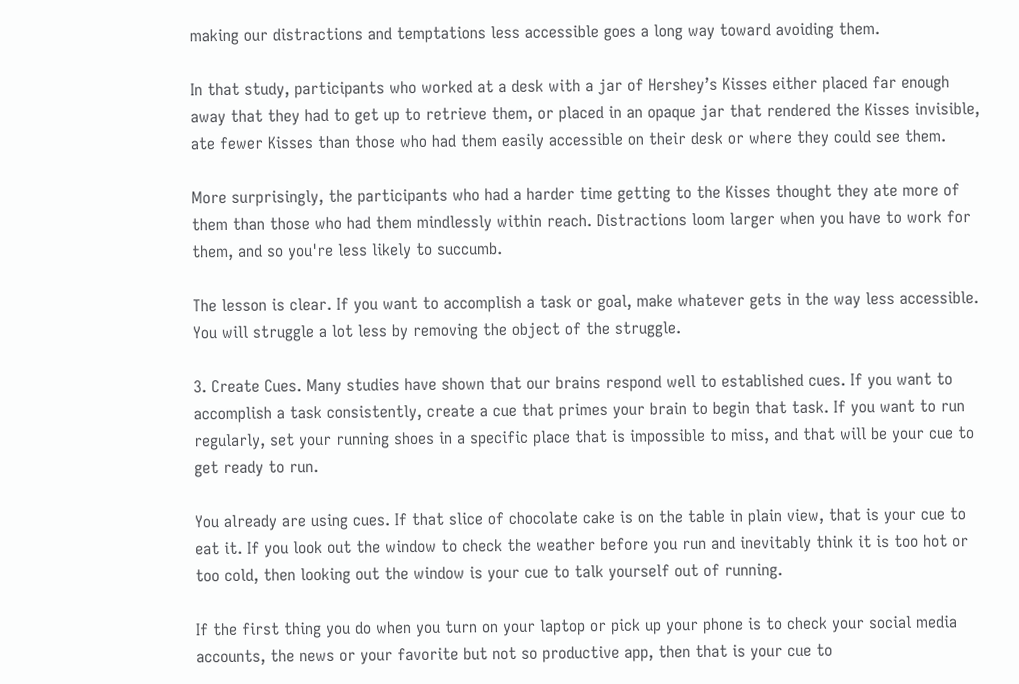making our distractions and temptations less accessible goes a long way toward avoiding them.

In that study, participants who worked at a desk with a jar of Hershey’s Kisses either placed far enough away that they had to get up to retrieve them, or placed in an opaque jar that rendered the Kisses invisible, ate fewer Kisses than those who had them easily accessible on their desk or where they could see them.

More surprisingly, the participants who had a harder time getting to the Kisses thought they ate more of them than those who had them mindlessly within reach. Distractions loom larger when you have to work for them, and so you're less likely to succumb.

The lesson is clear. If you want to accomplish a task or goal, make whatever gets in the way less accessible. You will struggle a lot less by removing the object of the struggle.

3. Create Cues. Many studies have shown that our brains respond well to established cues. If you want to accomplish a task consistently, create a cue that primes your brain to begin that task. If you want to run regularly, set your running shoes in a specific place that is impossible to miss, and that will be your cue to get ready to run.

You already are using cues. If that slice of chocolate cake is on the table in plain view, that is your cue to eat it. If you look out the window to check the weather before you run and inevitably think it is too hot or too cold, then looking out the window is your cue to talk yourself out of running.

If the first thing you do when you turn on your laptop or pick up your phone is to check your social media accounts, the news or your favorite but not so productive app, then that is your cue to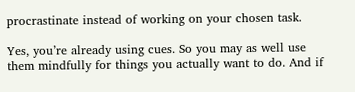procrastinate instead of working on your chosen task.

Yes, you’re already using cues. So you may as well use them mindfully for things you actually want to do. And if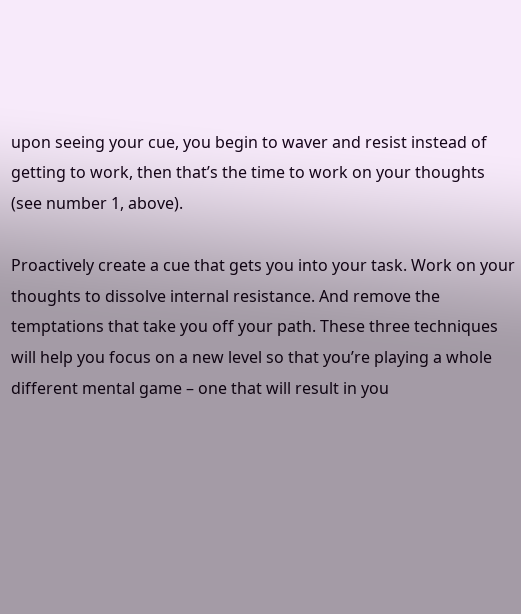upon seeing your cue, you begin to waver and resist instead of getting to work, then that’s the time to work on your thoughts (see number 1, above).

Proactively create a cue that gets you into your task. Work on your thoughts to dissolve internal resistance. And remove the temptations that take you off your path. These three techniques will help you focus on a new level so that you’re playing a whole different mental game – one that will result in you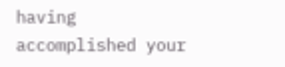having accomplished your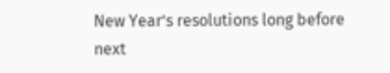New Year’s resolutions long before next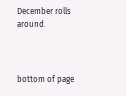December rolls around.



bottom of page